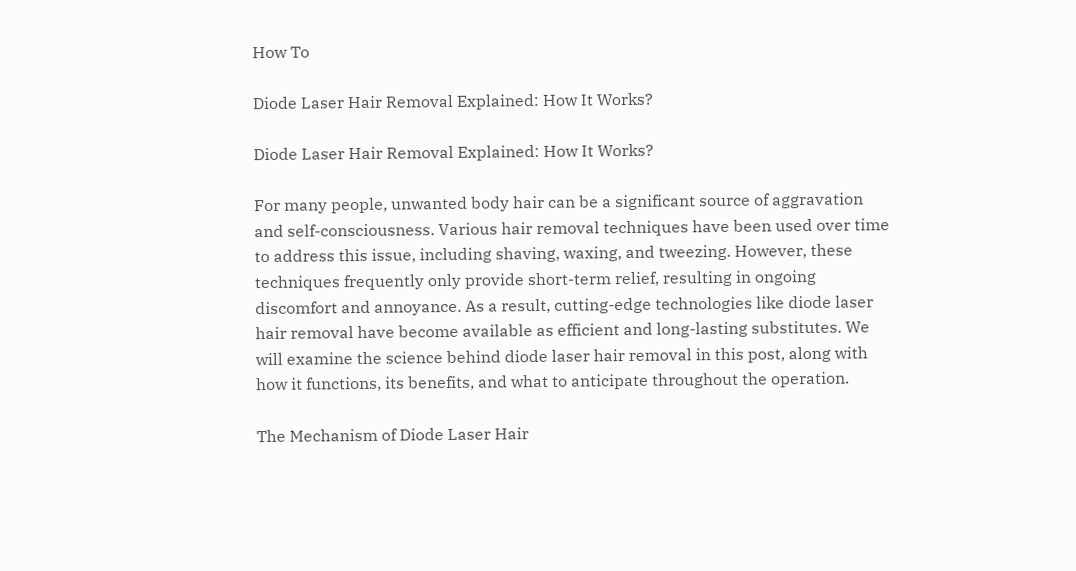How To

Diode Laser Hair Removal Explained: How It Works?

Diode Laser Hair Removal Explained: How It Works?

For many people, unwanted body hair can be a significant source of aggravation and self-consciousness. Various hair removal techniques have been used over time to address this issue, including shaving, waxing, and tweezing. However, these techniques frequently only provide short-term relief, resulting in ongoing discomfort and annoyance. As a result, cutting-edge technologies like diode laser hair removal have become available as efficient and long-lasting substitutes. We will examine the science behind diode laser hair removal in this post, along with how it functions, its benefits, and what to anticipate throughout the operation.

The Mechanism of Diode Laser Hair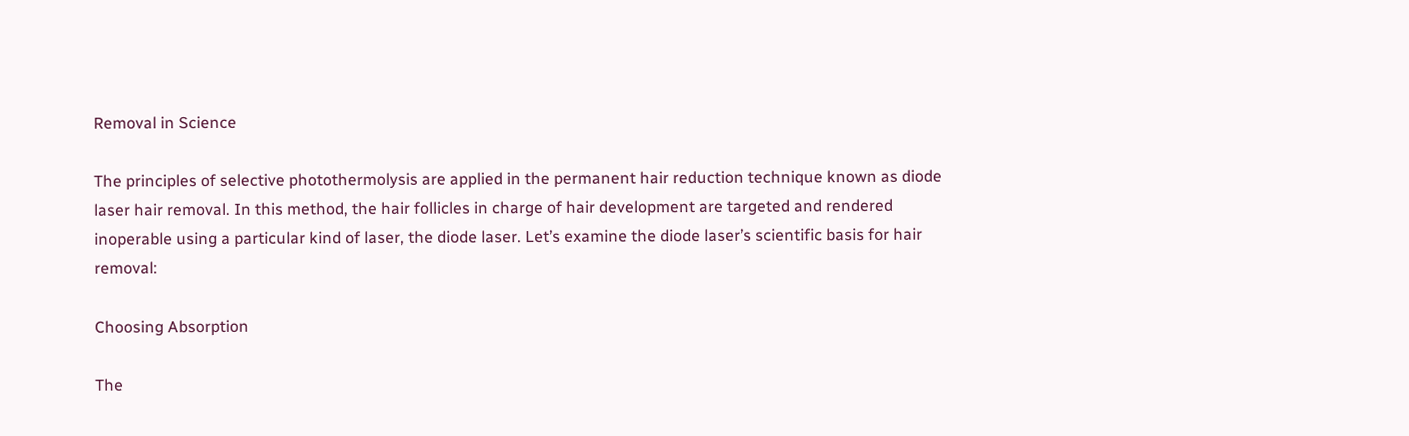Removal in Science

The principles of selective photothermolysis are applied in the permanent hair reduction technique known as diode laser hair removal. In this method, the hair follicles in charge of hair development are targeted and rendered inoperable using a particular kind of laser, the diode laser. Let’s examine the diode laser’s scientific basis for hair removal:

Choosing Absorption

The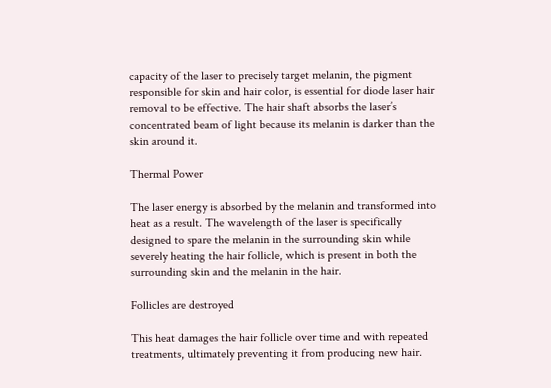capacity of the laser to precisely target melanin, the pigment responsible for skin and hair color, is essential for diode laser hair removal to be effective. The hair shaft absorbs the laser’s concentrated beam of light because its melanin is darker than the skin around it.

Thermal Power

The laser energy is absorbed by the melanin and transformed into heat as a result. The wavelength of the laser is specifically designed to spare the melanin in the surrounding skin while severely heating the hair follicle, which is present in both the surrounding skin and the melanin in the hair.

Follicles are destroyed

This heat damages the hair follicle over time and with repeated treatments, ultimately preventing it from producing new hair.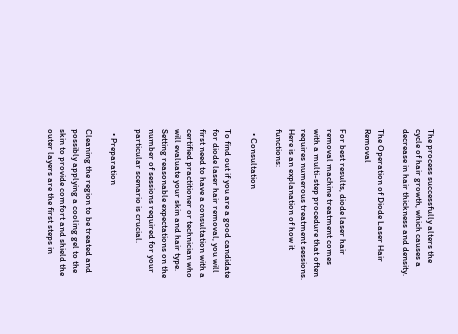The process successfully alters the cycle of hair growth, which causes a decrease in hair thickness and density.

The Operation of Diode Laser Hair Removal

For best results, diode laser hair removal machine treatment comes with a multi-step procedure that often requires numerous treatment sessions. Here is an explanation of how it functions:

  • Consultation

To find out if you are a good candidate for diode laser hair removal, you will first need to have a consultation with a certified practitioner or technician who will evaluate your skin and hair type. Setting reasonable expectations on the number of sessions required for your particular scenario is crucial.

  • Preparation

Cleaning the region to be treated and possibly applying a cooling gel to the skin to provide comfort and shield the outer layers are the first steps in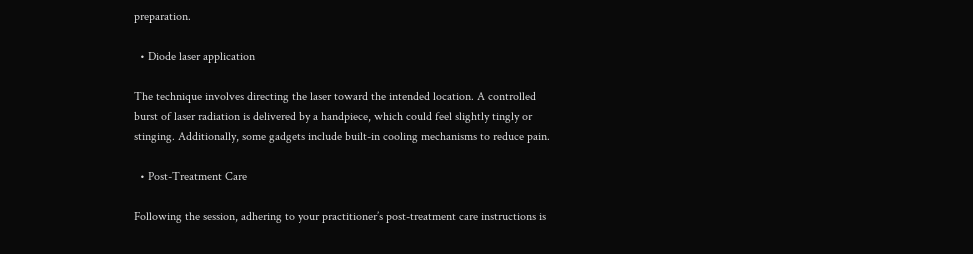preparation.

  • Diode laser application

The technique involves directing the laser toward the intended location. A controlled burst of laser radiation is delivered by a handpiece, which could feel slightly tingly or stinging. Additionally, some gadgets include built-in cooling mechanisms to reduce pain.

  • Post-Treatment Care

Following the session, adhering to your practitioner’s post-treatment care instructions is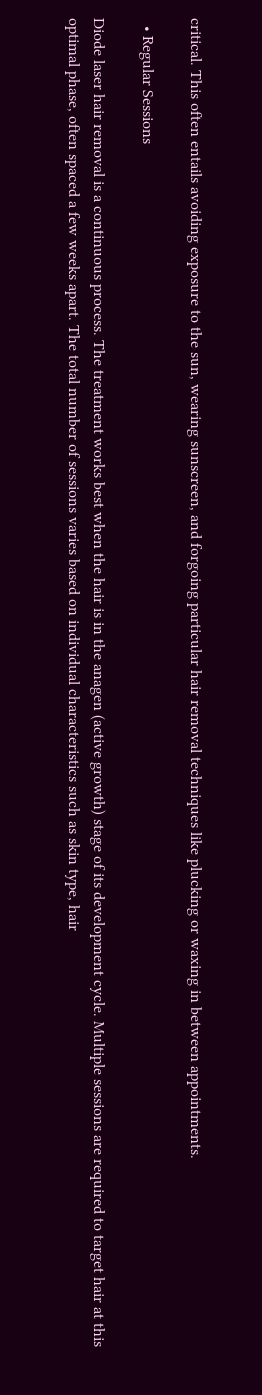critical. This often entails avoiding exposure to the sun, wearing sunscreen, and forgoing particular hair removal techniques like plucking or waxing in between appointments.

  • Regular Sessions

Diode laser hair removal is a continuous process. The treatment works best when the hair is in the anagen (active growth) stage of its development cycle. Multiple sessions are required to target hair at this optimal phase, often spaced a few weeks apart. The total number of sessions varies based on individual characteristics such as skin type, hair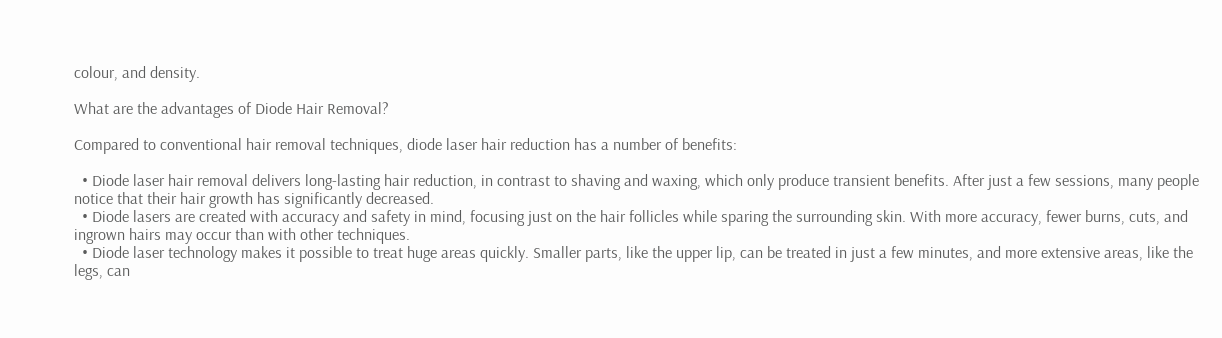colour, and density.

What are the advantages of Diode Hair Removal?

Compared to conventional hair removal techniques, diode laser hair reduction has a number of benefits:

  • Diode laser hair removal delivers long-lasting hair reduction, in contrast to shaving and waxing, which only produce transient benefits. After just a few sessions, many people notice that their hair growth has significantly decreased.
  • Diode lasers are created with accuracy and safety in mind, focusing just on the hair follicles while sparing the surrounding skin. With more accuracy, fewer burns, cuts, and ingrown hairs may occur than with other techniques.
  • Diode laser technology makes it possible to treat huge areas quickly. Smaller parts, like the upper lip, can be treated in just a few minutes, and more extensive areas, like the legs, can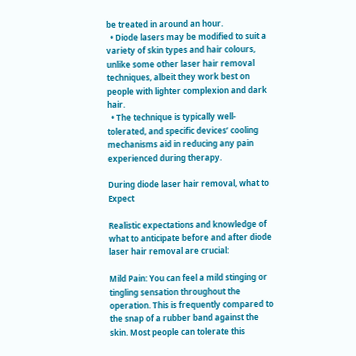be treated in around an hour.
  • Diode lasers may be modified to suit a variety of skin types and hair colours, unlike some other laser hair removal techniques, albeit they work best on people with lighter complexion and dark hair.
  • The technique is typically well-tolerated, and specific devices’ cooling mechanisms aid in reducing any pain experienced during therapy.

During diode laser hair removal, what to Expect

Realistic expectations and knowledge of what to anticipate before and after diode laser hair removal are crucial:

Mild Pain: You can feel a mild stinging or tingling sensation throughout the operation. This is frequently compared to the snap of a rubber band against the skin. Most people can tolerate this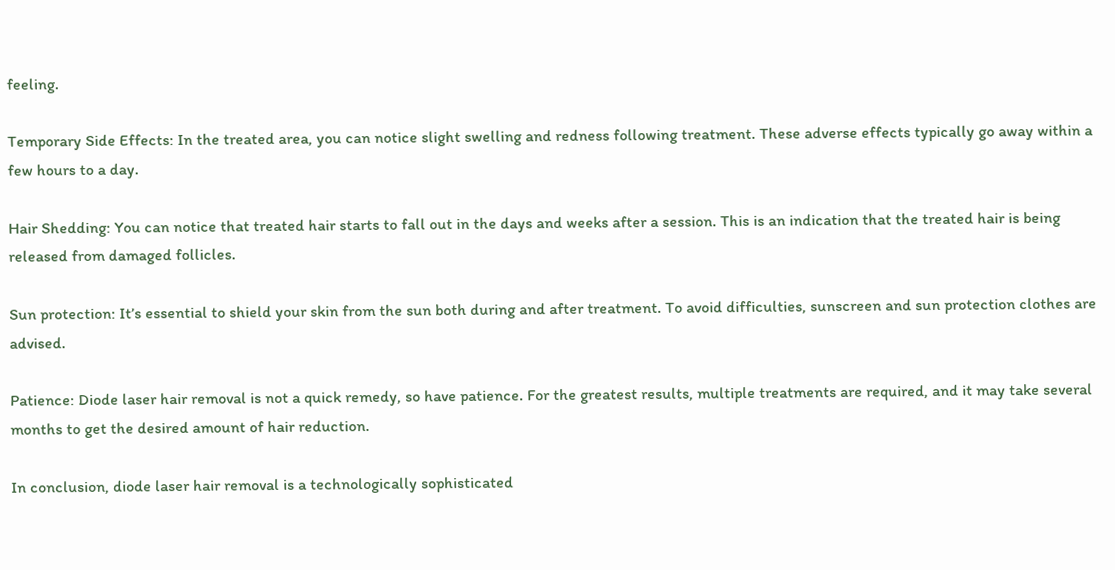feeling.

Temporary Side Effects: In the treated area, you can notice slight swelling and redness following treatment. These adverse effects typically go away within a few hours to a day.

Hair Shedding: You can notice that treated hair starts to fall out in the days and weeks after a session. This is an indication that the treated hair is being released from damaged follicles.

Sun protection: It’s essential to shield your skin from the sun both during and after treatment. To avoid difficulties, sunscreen and sun protection clothes are advised.

Patience: Diode laser hair removal is not a quick remedy, so have patience. For the greatest results, multiple treatments are required, and it may take several months to get the desired amount of hair reduction.

In conclusion, diode laser hair removal is a technologically sophisticated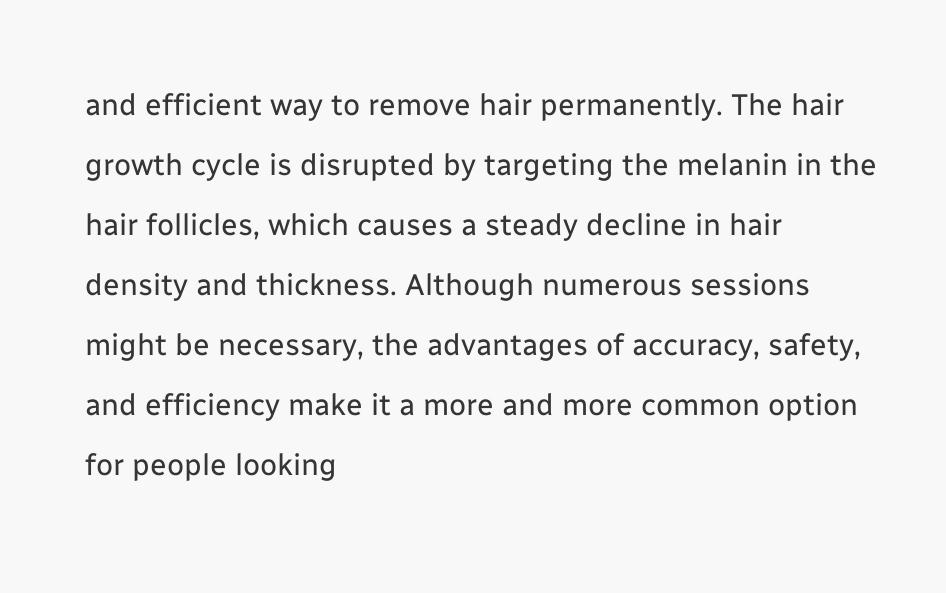and efficient way to remove hair permanently. The hair growth cycle is disrupted by targeting the melanin in the hair follicles, which causes a steady decline in hair density and thickness. Although numerous sessions might be necessary, the advantages of accuracy, safety, and efficiency make it a more and more common option for people looking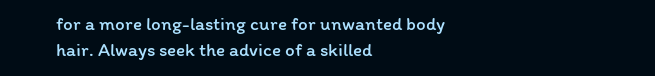for a more long-lasting cure for unwanted body hair. Always seek the advice of a skilled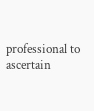professional to ascertain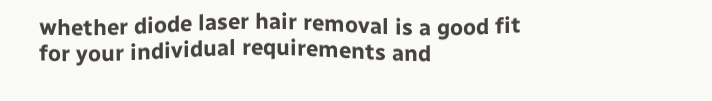whether diode laser hair removal is a good fit for your individual requirements and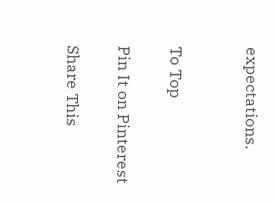expectations.


To Top

Pin It on Pinterest

Share This